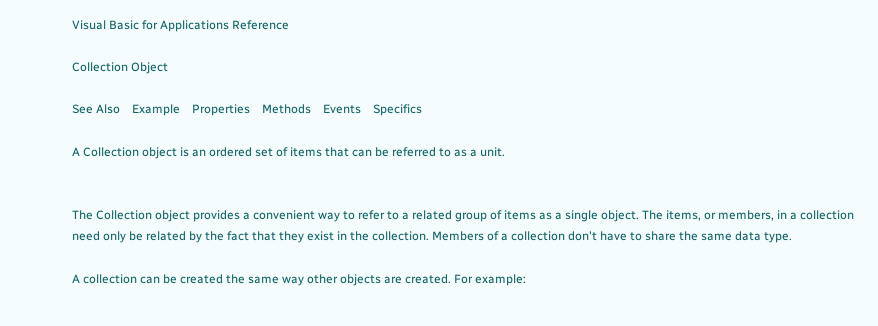Visual Basic for Applications Reference

Collection Object

See Also    Example    Properties    Methods    Events    Specifics

A Collection object is an ordered set of items that can be referred to as a unit.


The Collection object provides a convenient way to refer to a related group of items as a single object. The items, or members, in a collection need only be related by the fact that they exist in the collection. Members of a collection don't have to share the same data type.

A collection can be created the same way other objects are created. For example: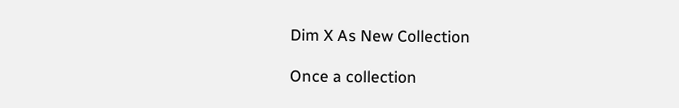Dim X As New Collection

Once a collection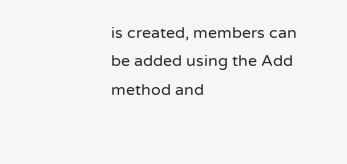is created, members can be added using the Add method and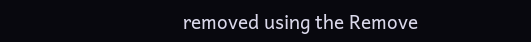removed using the Remove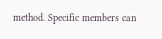method. Specific members can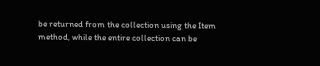be returned from the collection using the Item method, while the entire collection can be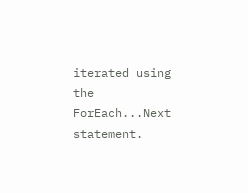iterated using the ForEach...Next statement.